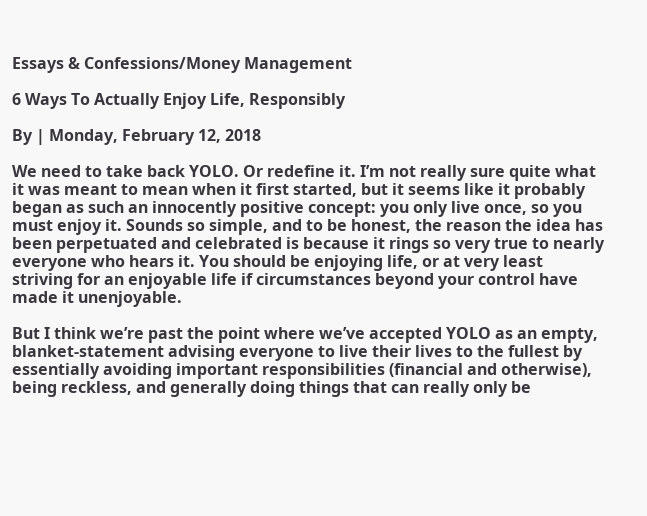Essays & Confessions/Money Management

6 Ways To Actually Enjoy Life, Responsibly

By | Monday, February 12, 2018

We need to take back YOLO. Or redefine it. I’m not really sure quite what it was meant to mean when it first started, but it seems like it probably began as such an innocently positive concept: you only live once, so you must enjoy it. Sounds so simple, and to be honest, the reason the idea has been perpetuated and celebrated is because it rings so very true to nearly everyone who hears it. You should be enjoying life, or at very least striving for an enjoyable life if circumstances beyond your control have made it unenjoyable.

But I think we’re past the point where we’ve accepted YOLO as an empty, blanket-statement advising everyone to live their lives to the fullest by essentially avoiding important responsibilities (financial and otherwise), being reckless, and generally doing things that can really only be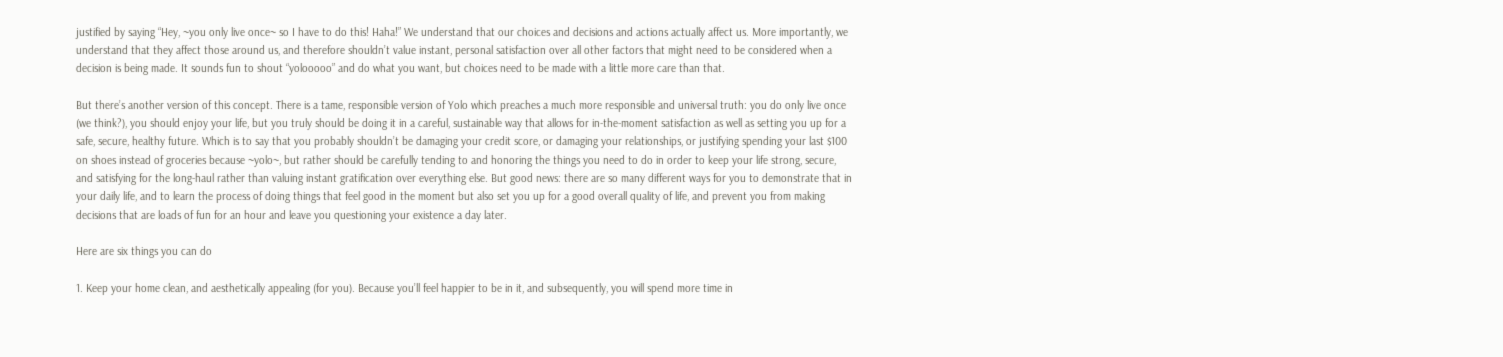justified by saying “Hey, ~you only live once~ so I have to do this! Haha!” We understand that our choices and decisions and actions actually affect us. More importantly, we understand that they affect those around us, and therefore shouldn’t value instant, personal satisfaction over all other factors that might need to be considered when a decision is being made. It sounds fun to shout “yolooooo” and do what you want, but choices need to be made with a little more care than that.

But there’s another version of this concept. There is a tame, responsible version of Yolo which preaches a much more responsible and universal truth: you do only live once (we think?), you should enjoy your life, but you truly should be doing it in a careful, sustainable way that allows for in-the-moment satisfaction as well as setting you up for a safe, secure, healthy future. Which is to say that you probably shouldn’t be damaging your credit score, or damaging your relationships, or justifying spending your last $100 on shoes instead of groceries because ~yolo~, but rather should be carefully tending to and honoring the things you need to do in order to keep your life strong, secure, and satisfying for the long-haul rather than valuing instant gratification over everything else. But good news: there are so many different ways for you to demonstrate that in your daily life, and to learn the process of doing things that feel good in the moment but also set you up for a good overall quality of life, and prevent you from making decisions that are loads of fun for an hour and leave you questioning your existence a day later.

Here are six things you can do

1. Keep your home clean, and aesthetically appealing (for you). Because you’ll feel happier to be in it, and subsequently, you will spend more time in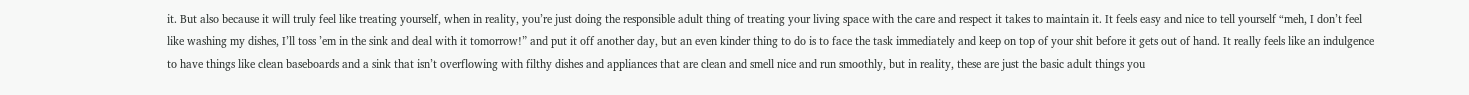it. But also because it will truly feel like treating yourself, when in reality, you’re just doing the responsible adult thing of treating your living space with the care and respect it takes to maintain it. It feels easy and nice to tell yourself “meh, I don’t feel like washing my dishes, I’ll toss ’em in the sink and deal with it tomorrow!” and put it off another day, but an even kinder thing to do is to face the task immediately and keep on top of your shit before it gets out of hand. It really feels like an indulgence to have things like clean baseboards and a sink that isn’t overflowing with filthy dishes and appliances that are clean and smell nice and run smoothly, but in reality, these are just the basic adult things you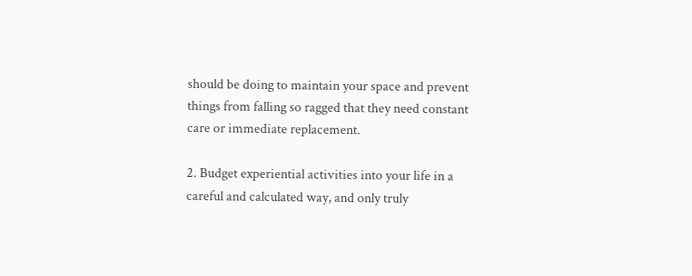should be doing to maintain your space and prevent things from falling so ragged that they need constant care or immediate replacement.

2. Budget experiential activities into your life in a careful and calculated way, and only truly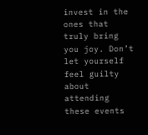invest in the ones that truly bring you joy. Don’t let yourself feel guilty about attending these events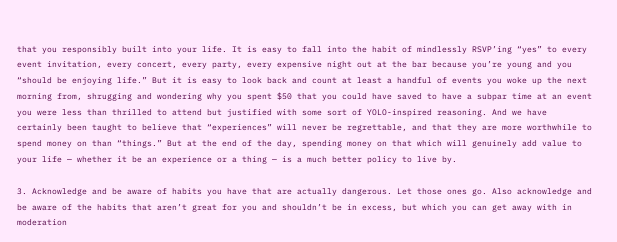that you responsibly built into your life. It is easy to fall into the habit of mindlessly RSVP’ing “yes” to every event invitation, every concert, every party, every expensive night out at the bar because you’re young and you “should be enjoying life.” But it is easy to look back and count at least a handful of events you woke up the next morning from, shrugging and wondering why you spent $50 that you could have saved to have a subpar time at an event you were less than thrilled to attend but justified with some sort of YOLO-inspired reasoning. And we have certainly been taught to believe that “experiences” will never be regrettable, and that they are more worthwhile to spend money on than “things.” But at the end of the day, spending money on that which will genuinely add value to your life — whether it be an experience or a thing — is a much better policy to live by.

3. Acknowledge and be aware of habits you have that are actually dangerous. Let those ones go. Also acknowledge and be aware of the habits that aren’t great for you and shouldn’t be in excess, but which you can get away with in moderation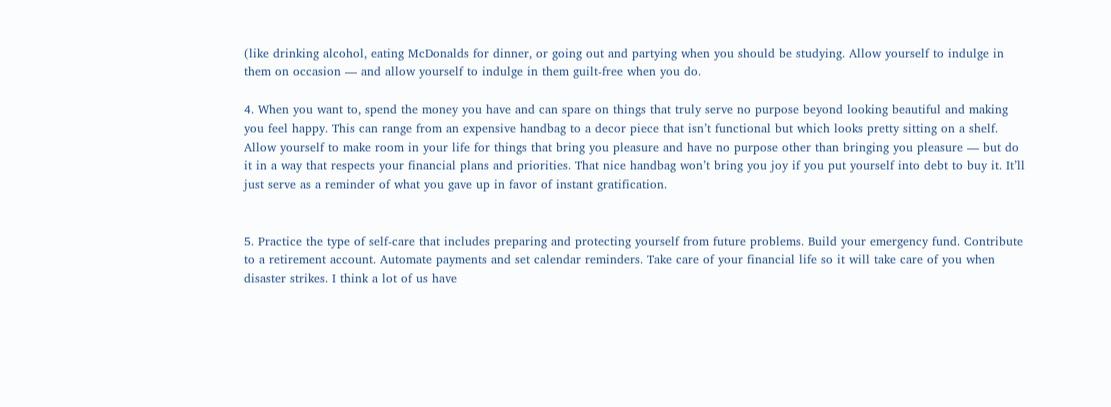(like drinking alcohol, eating McDonalds for dinner, or going out and partying when you should be studying. Allow yourself to indulge in them on occasion — and allow yourself to indulge in them guilt-free when you do.

4. When you want to, spend the money you have and can spare on things that truly serve no purpose beyond looking beautiful and making you feel happy. This can range from an expensive handbag to a decor piece that isn’t functional but which looks pretty sitting on a shelf. Allow yourself to make room in your life for things that bring you pleasure and have no purpose other than bringing you pleasure — but do it in a way that respects your financial plans and priorities. That nice handbag won’t bring you joy if you put yourself into debt to buy it. It’ll just serve as a reminder of what you gave up in favor of instant gratification.


5. Practice the type of self-care that includes preparing and protecting yourself from future problems. Build your emergency fund. Contribute to a retirement account. Automate payments and set calendar reminders. Take care of your financial life so it will take care of you when disaster strikes. I think a lot of us have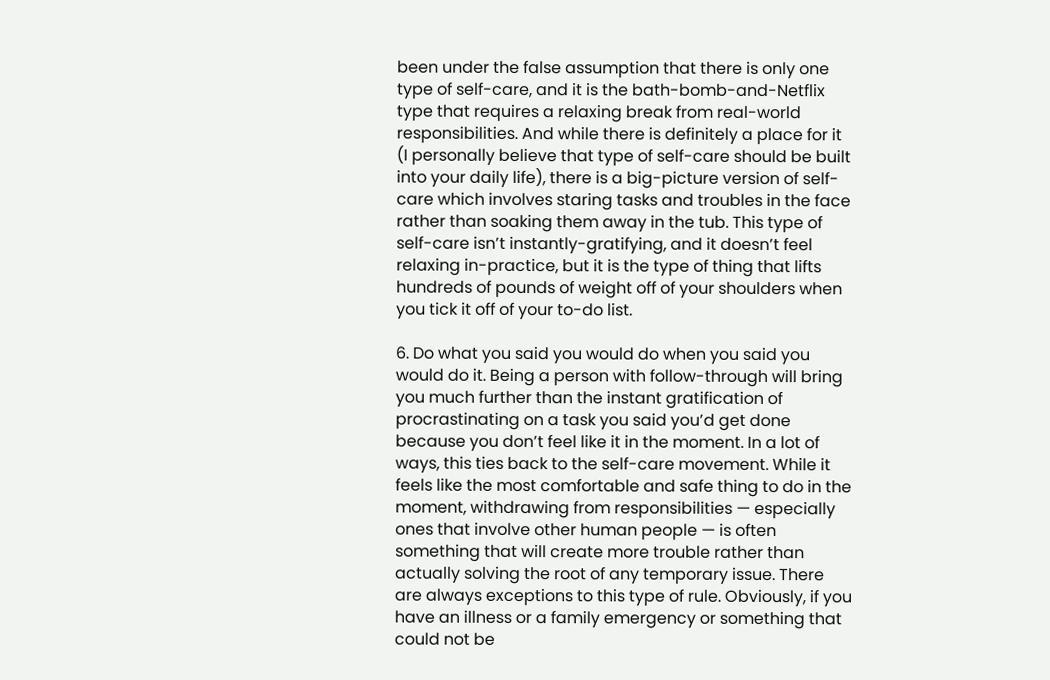been under the false assumption that there is only one type of self-care, and it is the bath-bomb-and-Netflix type that requires a relaxing break from real-world responsibilities. And while there is definitely a place for it (I personally believe that type of self-care should be built into your daily life), there is a big-picture version of self-care which involves staring tasks and troubles in the face rather than soaking them away in the tub. This type of self-care isn’t instantly-gratifying, and it doesn’t feel relaxing in-practice, but it is the type of thing that lifts hundreds of pounds of weight off of your shoulders when you tick it off of your to-do list.

6. Do what you said you would do when you said you would do it. Being a person with follow-through will bring you much further than the instant gratification of procrastinating on a task you said you’d get done because you don’t feel like it in the moment. In a lot of ways, this ties back to the self-care movement. While it feels like the most comfortable and safe thing to do in the moment, withdrawing from responsibilities — especially ones that involve other human people — is often something that will create more trouble rather than actually solving the root of any temporary issue. There are always exceptions to this type of rule. Obviously, if you have an illness or a family emergency or something that could not be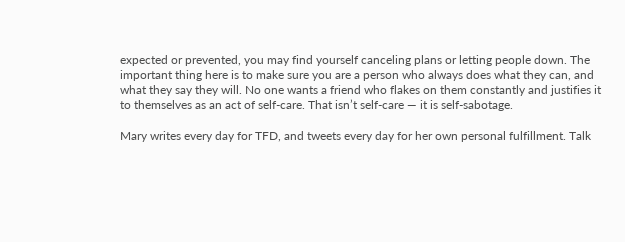expected or prevented, you may find yourself canceling plans or letting people down. The important thing here is to make sure you are a person who always does what they can, and what they say they will. No one wants a friend who flakes on them constantly and justifies it to themselves as an act of self-care. That isn’t self-care — it is self-sabotage.

Mary writes every day for TFD, and tweets every day for her own personal fulfillment. Talk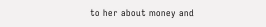to her about money and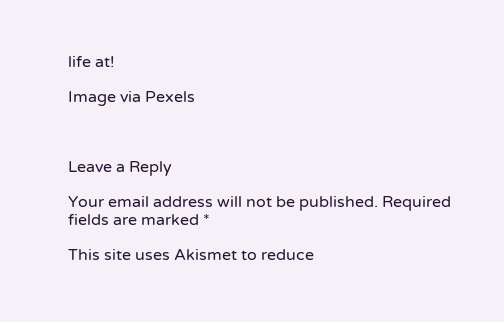life at!

Image via Pexels



Leave a Reply

Your email address will not be published. Required fields are marked *

This site uses Akismet to reduce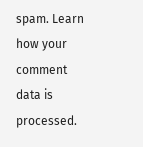spam. Learn how your comment data is processed.